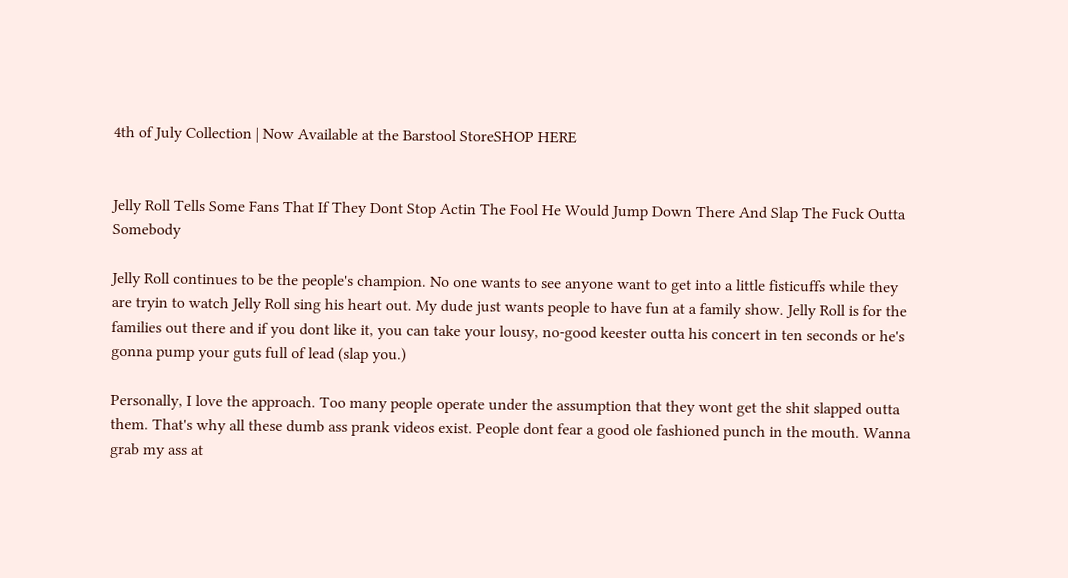4th of July Collection | Now Available at the Barstool StoreSHOP HERE


Jelly Roll Tells Some Fans That If They Dont Stop Actin The Fool He Would Jump Down There And Slap The Fuck Outta Somebody

Jelly Roll continues to be the people's champion. No one wants to see anyone want to get into a little fisticuffs while they are tryin to watch Jelly Roll sing his heart out. My dude just wants people to have fun at a family show. Jelly Roll is for the families out there and if you dont like it, you can take your lousy, no-good keester outta his concert in ten seconds or he's gonna pump your guts full of lead (slap you.)

Personally, I love the approach. Too many people operate under the assumption that they wont get the shit slapped outta them. That's why all these dumb ass prank videos exist. People dont fear a good ole fashioned punch in the mouth. Wanna grab my ass at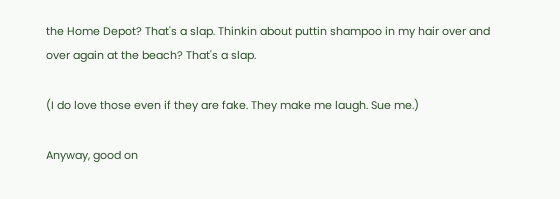the Home Depot? That's a slap. Thinkin about puttin shampoo in my hair over and over again at the beach? That's a slap.

(I do love those even if they are fake. They make me laugh. Sue me.)

Anyway, good on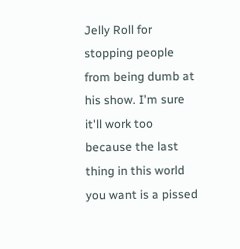Jelly Roll for stopping people from being dumb at his show. I'm sure it'll work too because the last thing in this world you want is a pissed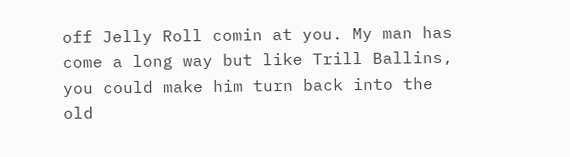off Jelly Roll comin at you. My man has come a long way but like Trill Ballins, you could make him turn back into the old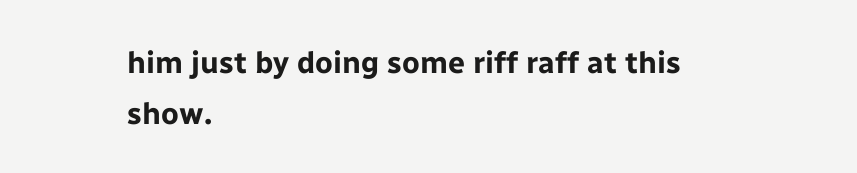him just by doing some riff raff at this show.